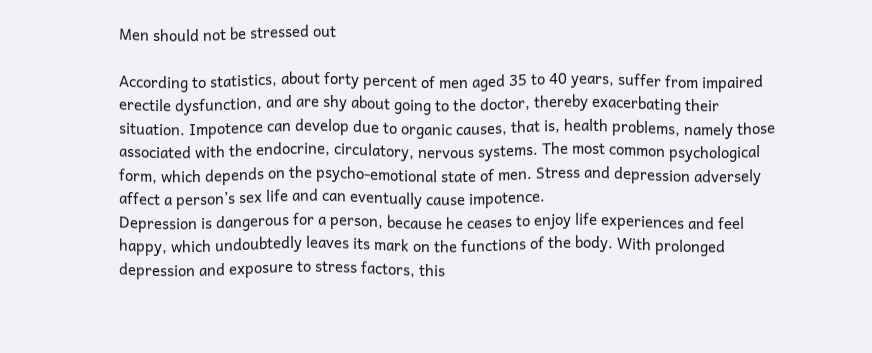Men should not be stressed out

According to statistics, about forty percent of men aged 35 to 40 years, suffer from impaired erectile dysfunction, and are shy about going to the doctor, thereby exacerbating their situation. Impotence can develop due to organic causes, that is, health problems, namely those associated with the endocrine, circulatory, nervous systems. The most common psychological form, which depends on the psycho-emotional state of men. Stress and depression adversely affect a person’s sex life and can eventually cause impotence.
Depression is dangerous for a person, because he ceases to enjoy life experiences and feel happy, which undoubtedly leaves its mark on the functions of the body. With prolonged depression and exposure to stress factors, this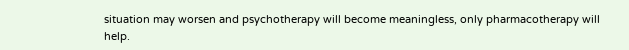situation may worsen and psychotherapy will become meaningless, only pharmacotherapy will help.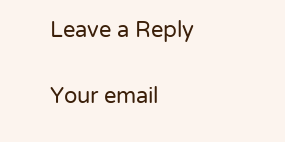Leave a Reply

Your email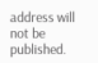address will not be published.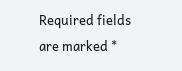Required fields are marked *